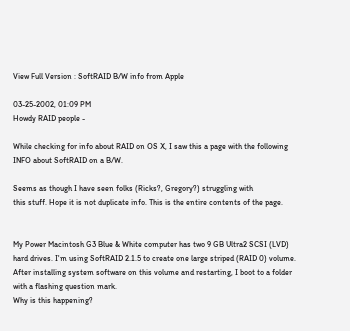View Full Version : SoftRAID B/W info from Apple

03-25-2002, 01:09 PM
Howdy RAID people -

While checking for info about RAID on OS X, I saw this a page with the following INFO about SoftRAID on a B/W.

Seems as though I have seen folks (Ricks?, Gregory?) struggling with
this stuff. Hope it is not duplicate info. This is the entire contents of the page.


My Power Macintosh G3 Blue & White computer has two 9 GB Ultra2 SCSI (LVD) hard drives. I'm using SoftRAID 2.1.5 to create one large striped (RAID 0) volume. After installing system software on this volume and restarting, I boot to a folder with a flashing question mark.
Why is this happening?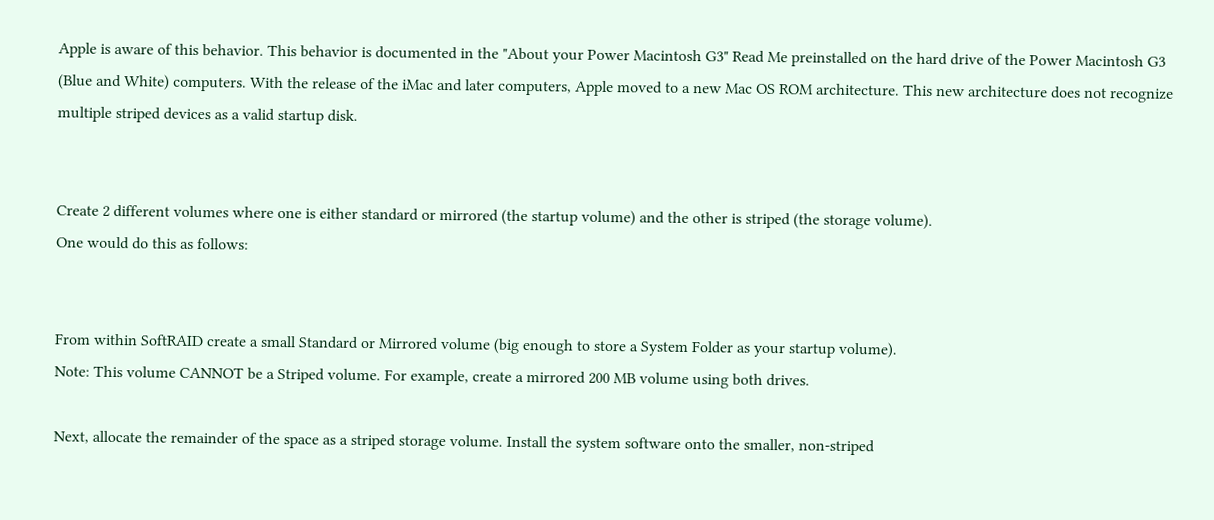Apple is aware of this behavior. This behavior is documented in the "About your Power Macintosh G3" Read Me preinstalled on the hard drive of the Power Macintosh G3 (Blue and White) computers. With the release of the iMac and later computers, Apple moved to a new Mac OS ROM architecture. This new architecture does not recognize multiple striped devices as a valid startup disk.


Create 2 different volumes where one is either standard or mirrored (the startup volume) and the other is striped (the storage volume).
One would do this as follows:


From within SoftRAID create a small Standard or Mirrored volume (big enough to store a System Folder as your startup volume).
Note: This volume CANNOT be a Striped volume. For example, create a mirrored 200 MB volume using both drives.

Next, allocate the remainder of the space as a striped storage volume. Install the system software onto the smaller, non-striped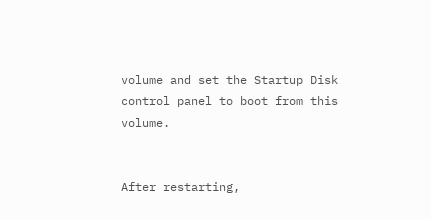volume and set the Startup Disk control panel to boot from this volume.


After restarting,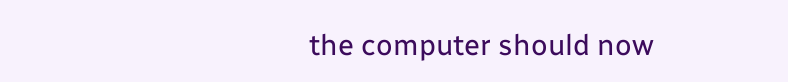the computer should now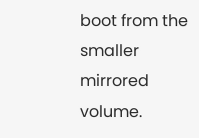boot from the smaller mirrored volume.